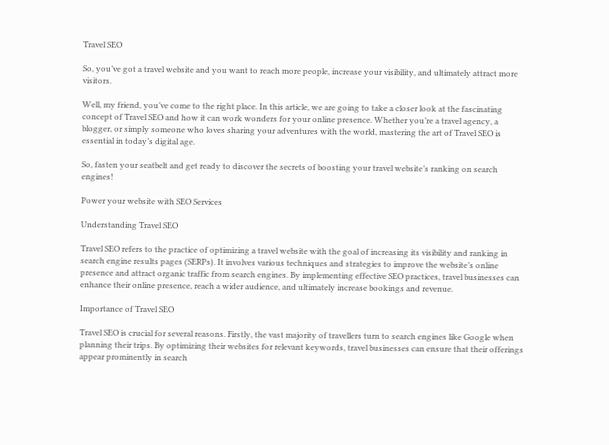Travel SEO

So, you’ve got a travel website and you want to reach more people, increase your visibility, and ultimately attract more visitors.

Well, my friend, you’ve come to the right place. In this article, we are going to take a closer look at the fascinating concept of Travel SEO and how it can work wonders for your online presence. Whether you’re a travel agency, a blogger, or simply someone who loves sharing your adventures with the world, mastering the art of Travel SEO is essential in today’s digital age.

So, fasten your seatbelt and get ready to discover the secrets of boosting your travel website’s ranking on search engines!

Power your website with SEO Services

Understanding Travel SEO

Travel SEO refers to the practice of optimizing a travel website with the goal of increasing its visibility and ranking in search engine results pages (SERPs). It involves various techniques and strategies to improve the website’s online presence and attract organic traffic from search engines. By implementing effective SEO practices, travel businesses can enhance their online presence, reach a wider audience, and ultimately increase bookings and revenue.

Importance of Travel SEO

Travel SEO is crucial for several reasons. Firstly, the vast majority of travellers turn to search engines like Google when planning their trips. By optimizing their websites for relevant keywords, travel businesses can ensure that their offerings appear prominently in search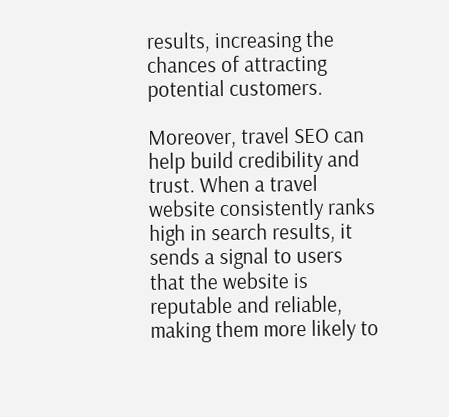results, increasing the chances of attracting potential customers.

Moreover, travel SEO can help build credibility and trust. When a travel website consistently ranks high in search results, it sends a signal to users that the website is reputable and reliable, making them more likely to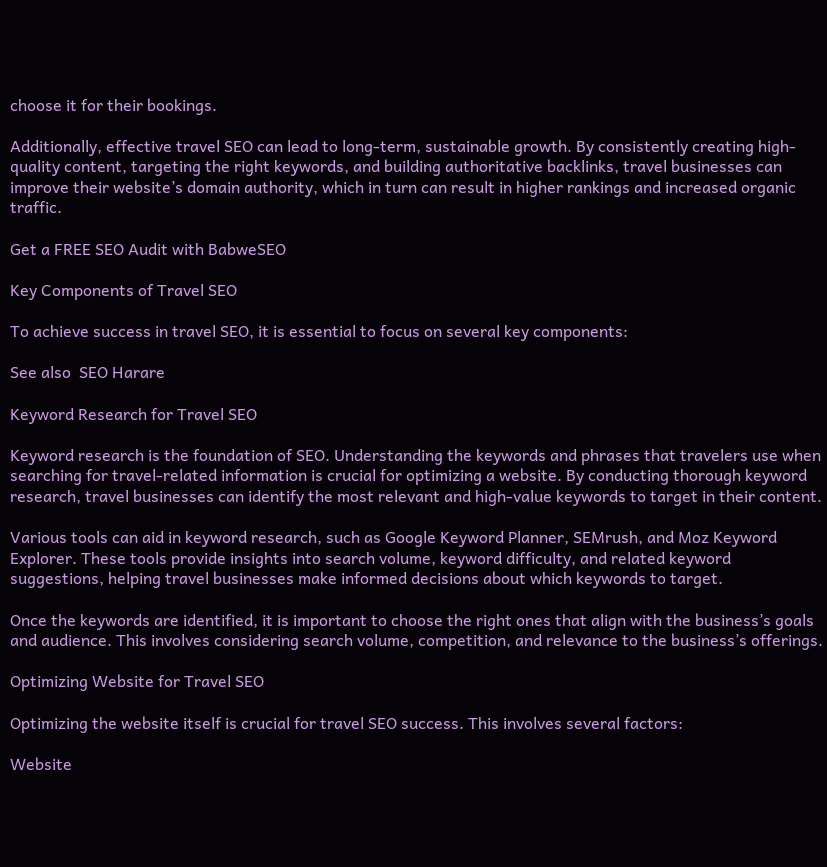choose it for their bookings.

Additionally, effective travel SEO can lead to long-term, sustainable growth. By consistently creating high-quality content, targeting the right keywords, and building authoritative backlinks, travel businesses can improve their website’s domain authority, which in turn can result in higher rankings and increased organic traffic.

Get a FREE SEO Audit with BabweSEO

Key Components of Travel SEO

To achieve success in travel SEO, it is essential to focus on several key components:

See also  SEO Harare

Keyword Research for Travel SEO

Keyword research is the foundation of SEO. Understanding the keywords and phrases that travelers use when searching for travel-related information is crucial for optimizing a website. By conducting thorough keyword research, travel businesses can identify the most relevant and high-value keywords to target in their content.

Various tools can aid in keyword research, such as Google Keyword Planner, SEMrush, and Moz Keyword Explorer. These tools provide insights into search volume, keyword difficulty, and related keyword suggestions, helping travel businesses make informed decisions about which keywords to target.

Once the keywords are identified, it is important to choose the right ones that align with the business’s goals and audience. This involves considering search volume, competition, and relevance to the business’s offerings.

Optimizing Website for Travel SEO

Optimizing the website itself is crucial for travel SEO success. This involves several factors:

Website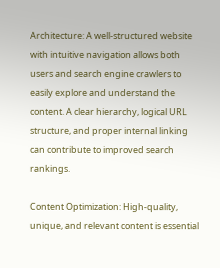Architecture: A well-structured website with intuitive navigation allows both users and search engine crawlers to easily explore and understand the content. A clear hierarchy, logical URL structure, and proper internal linking can contribute to improved search rankings.

Content Optimization: High-quality, unique, and relevant content is essential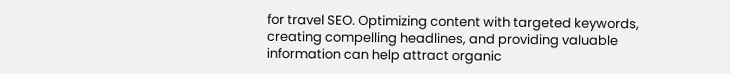for travel SEO. Optimizing content with targeted keywords, creating compelling headlines, and providing valuable information can help attract organic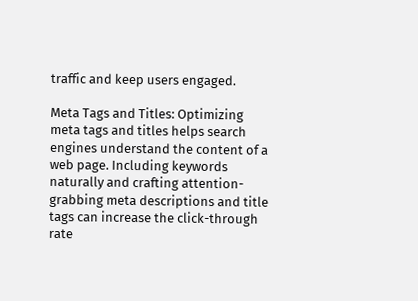traffic and keep users engaged.

Meta Tags and Titles: Optimizing meta tags and titles helps search engines understand the content of a web page. Including keywords naturally and crafting attention-grabbing meta descriptions and title tags can increase the click-through rate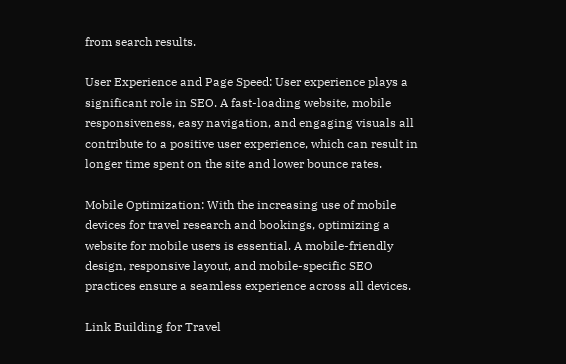from search results.

User Experience and Page Speed: User experience plays a significant role in SEO. A fast-loading website, mobile responsiveness, easy navigation, and engaging visuals all contribute to a positive user experience, which can result in longer time spent on the site and lower bounce rates.

Mobile Optimization: With the increasing use of mobile devices for travel research and bookings, optimizing a website for mobile users is essential. A mobile-friendly design, responsive layout, and mobile-specific SEO practices ensure a seamless experience across all devices.

Link Building for Travel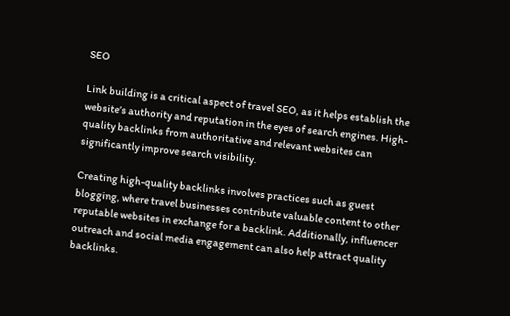SEO

Link building is a critical aspect of travel SEO, as it helps establish the website’s authority and reputation in the eyes of search engines. High-quality backlinks from authoritative and relevant websites can significantly improve search visibility.

Creating high-quality backlinks involves practices such as guest blogging, where travel businesses contribute valuable content to other reputable websites in exchange for a backlink. Additionally, influencer outreach and social media engagement can also help attract quality backlinks.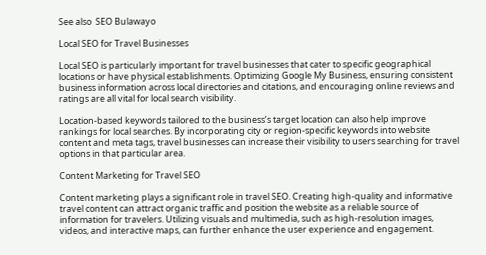See also  SEO Bulawayo

Local SEO for Travel Businesses

Local SEO is particularly important for travel businesses that cater to specific geographical locations or have physical establishments. Optimizing Google My Business, ensuring consistent business information across local directories and citations, and encouraging online reviews and ratings are all vital for local search visibility.

Location-based keywords tailored to the business’s target location can also help improve rankings for local searches. By incorporating city or region-specific keywords into website content and meta tags, travel businesses can increase their visibility to users searching for travel options in that particular area.

Content Marketing for Travel SEO

Content marketing plays a significant role in travel SEO. Creating high-quality and informative travel content can attract organic traffic and position the website as a reliable source of information for travelers. Utilizing visuals and multimedia, such as high-resolution images, videos, and interactive maps, can further enhance the user experience and engagement.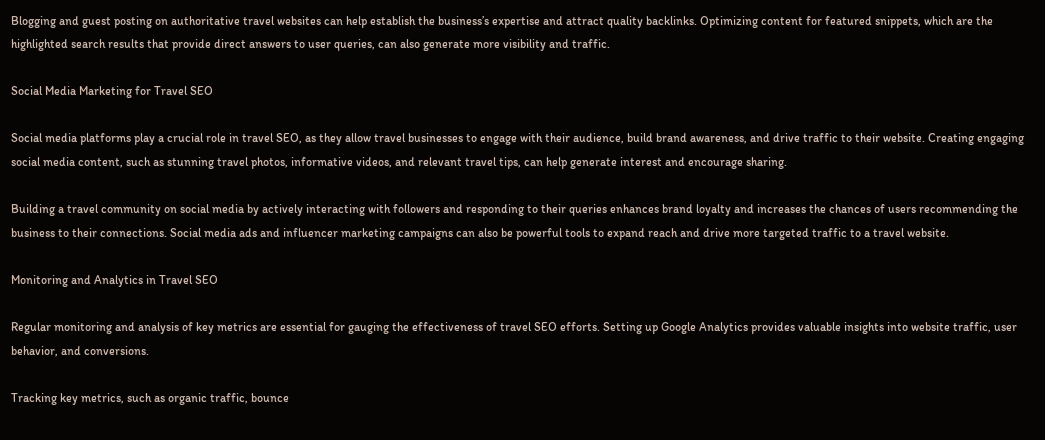Blogging and guest posting on authoritative travel websites can help establish the business’s expertise and attract quality backlinks. Optimizing content for featured snippets, which are the highlighted search results that provide direct answers to user queries, can also generate more visibility and traffic.

Social Media Marketing for Travel SEO

Social media platforms play a crucial role in travel SEO, as they allow travel businesses to engage with their audience, build brand awareness, and drive traffic to their website. Creating engaging social media content, such as stunning travel photos, informative videos, and relevant travel tips, can help generate interest and encourage sharing.

Building a travel community on social media by actively interacting with followers and responding to their queries enhances brand loyalty and increases the chances of users recommending the business to their connections. Social media ads and influencer marketing campaigns can also be powerful tools to expand reach and drive more targeted traffic to a travel website.

Monitoring and Analytics in Travel SEO

Regular monitoring and analysis of key metrics are essential for gauging the effectiveness of travel SEO efforts. Setting up Google Analytics provides valuable insights into website traffic, user behavior, and conversions.

Tracking key metrics, such as organic traffic, bounce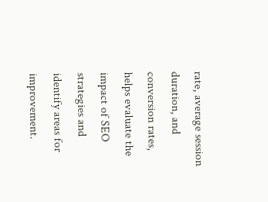rate, average session duration, and conversion rates, helps evaluate the impact of SEO strategies and identify areas for improvement.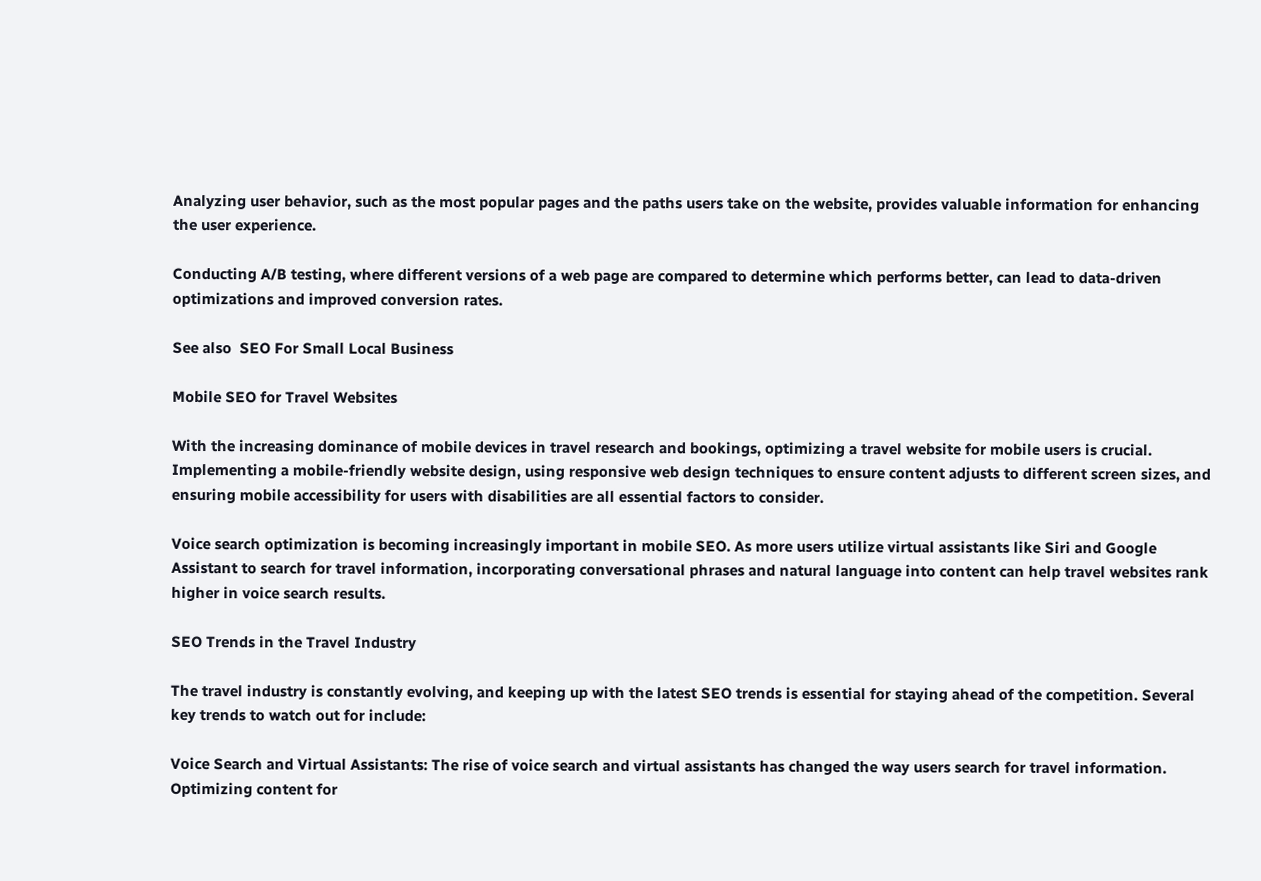Analyzing user behavior, such as the most popular pages and the paths users take on the website, provides valuable information for enhancing the user experience.

Conducting A/B testing, where different versions of a web page are compared to determine which performs better, can lead to data-driven optimizations and improved conversion rates.

See also  SEO For Small Local Business

Mobile SEO for Travel Websites

With the increasing dominance of mobile devices in travel research and bookings, optimizing a travel website for mobile users is crucial. Implementing a mobile-friendly website design, using responsive web design techniques to ensure content adjusts to different screen sizes, and ensuring mobile accessibility for users with disabilities are all essential factors to consider.

Voice search optimization is becoming increasingly important in mobile SEO. As more users utilize virtual assistants like Siri and Google Assistant to search for travel information, incorporating conversational phrases and natural language into content can help travel websites rank higher in voice search results.

SEO Trends in the Travel Industry

The travel industry is constantly evolving, and keeping up with the latest SEO trends is essential for staying ahead of the competition. Several key trends to watch out for include:

Voice Search and Virtual Assistants: The rise of voice search and virtual assistants has changed the way users search for travel information. Optimizing content for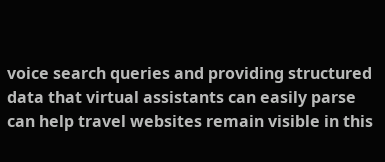voice search queries and providing structured data that virtual assistants can easily parse can help travel websites remain visible in this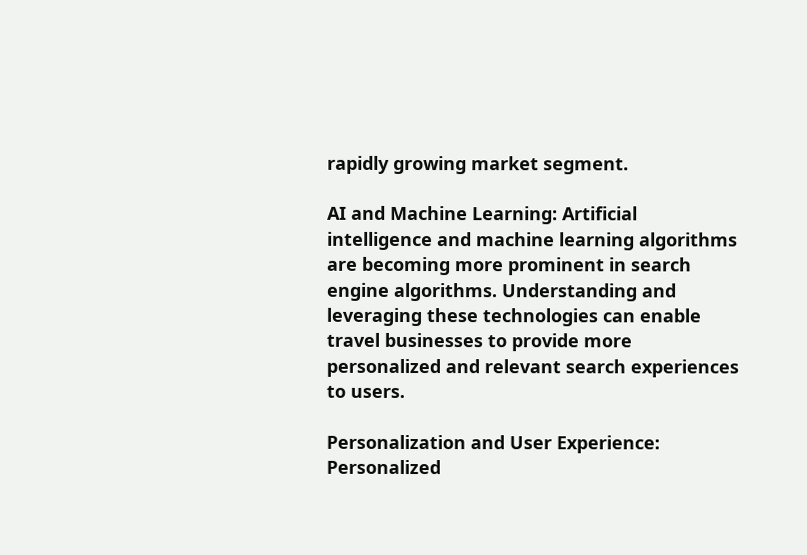rapidly growing market segment.

AI and Machine Learning: Artificial intelligence and machine learning algorithms are becoming more prominent in search engine algorithms. Understanding and leveraging these technologies can enable travel businesses to provide more personalized and relevant search experiences to users.

Personalization and User Experience: Personalized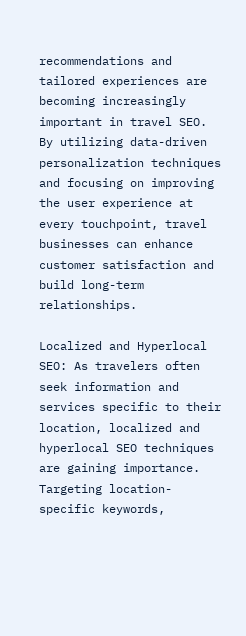recommendations and tailored experiences are becoming increasingly important in travel SEO. By utilizing data-driven personalization techniques and focusing on improving the user experience at every touchpoint, travel businesses can enhance customer satisfaction and build long-term relationships.

Localized and Hyperlocal SEO: As travelers often seek information and services specific to their location, localized and hyperlocal SEO techniques are gaining importance. Targeting location-specific keywords,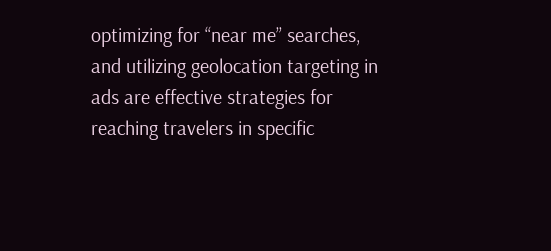optimizing for “near me” searches, and utilizing geolocation targeting in ads are effective strategies for reaching travelers in specific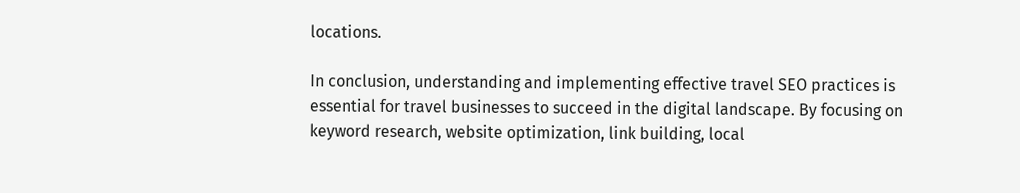locations.

In conclusion, understanding and implementing effective travel SEO practices is essential for travel businesses to succeed in the digital landscape. By focusing on keyword research, website optimization, link building, local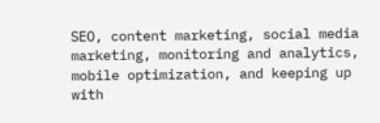SEO, content marketing, social media marketing, monitoring and analytics, mobile optimization, and keeping up with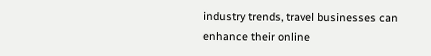industry trends, travel businesses can enhance their online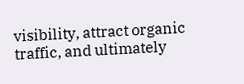visibility, attract organic traffic, and ultimately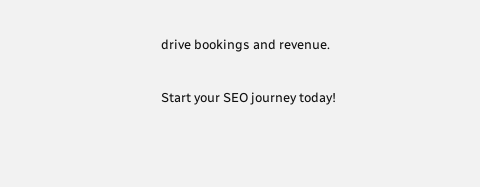drive bookings and revenue.

Start your SEO journey today!